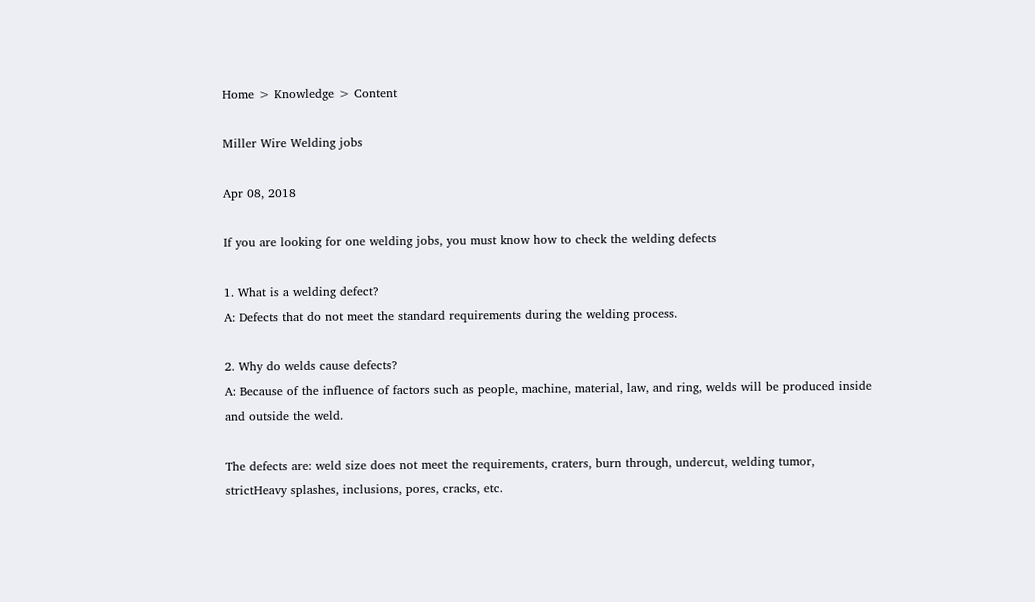Home > Knowledge > Content

Miller Wire Welding jobs

Apr 08, 2018

If you are looking for one welding jobs, you must know how to check the welding defects

1. What is a welding defect?
A: Defects that do not meet the standard requirements during the welding process.

2. Why do welds cause defects?
A: Because of the influence of factors such as people, machine, material, law, and ring, welds will be produced inside and outside the weld.

The defects are: weld size does not meet the requirements, craters, burn through, undercut, welding tumor, strictHeavy splashes, inclusions, pores, cracks, etc.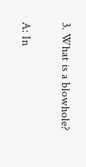3. What is a blowhole?

A: In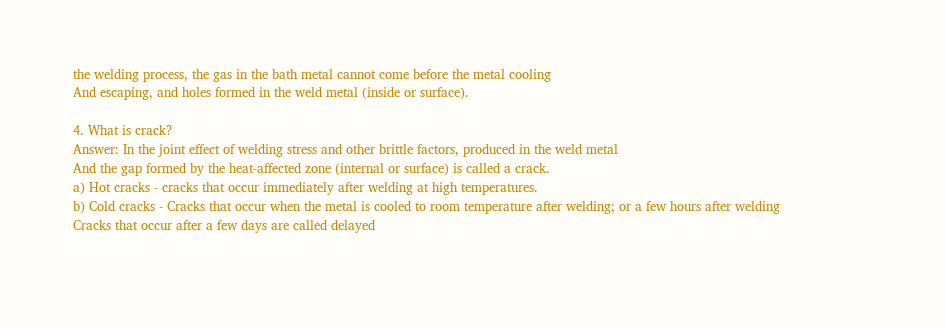the welding process, the gas in the bath metal cannot come before the metal cooling
And escaping, and holes formed in the weld metal (inside or surface).

4. What is crack?
Answer: In the joint effect of welding stress and other brittle factors, produced in the weld metal
And the gap formed by the heat-affected zone (internal or surface) is called a crack.
a) Hot cracks - cracks that occur immediately after welding at high temperatures.
b) Cold cracks - Cracks that occur when the metal is cooled to room temperature after welding; or a few hours after welding Cracks that occur after a few days are called delayed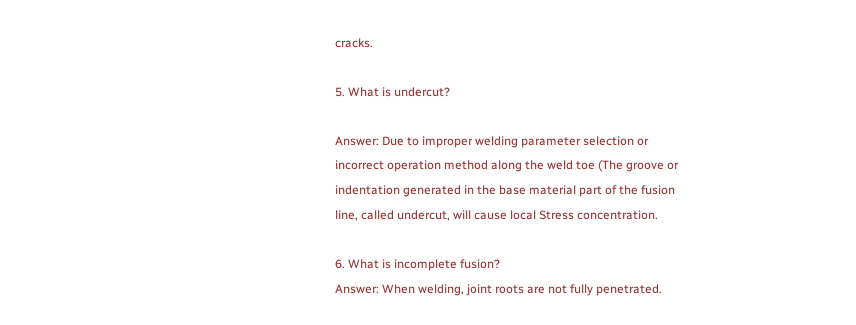cracks.

5. What is undercut?

Answer: Due to improper welding parameter selection or incorrect operation method along the weld toe (The groove or indentation generated in the base material part of the fusion line, called undercut, will cause local Stress concentration.

6. What is incomplete fusion?
Answer: When welding, joint roots are not fully penetrated.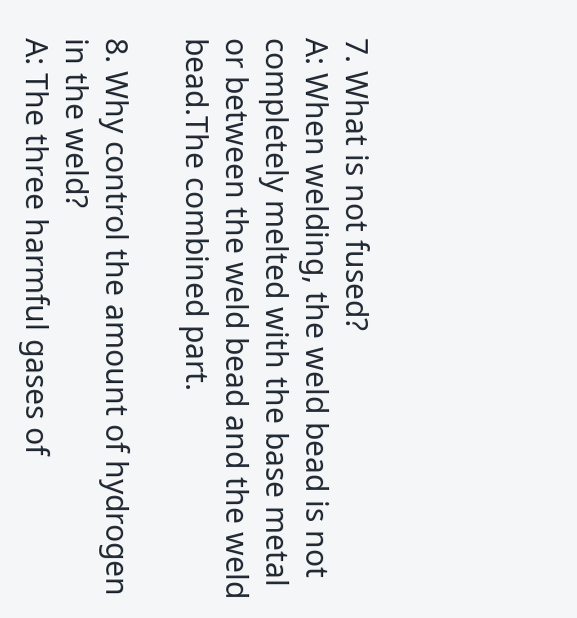7. What is not fused?
A: When welding, the weld bead is not completely melted with the base metal or between the weld bead and the weld bead.The combined part.

8. Why control the amount of hydrogen in the weld?
A: The three harmful gases of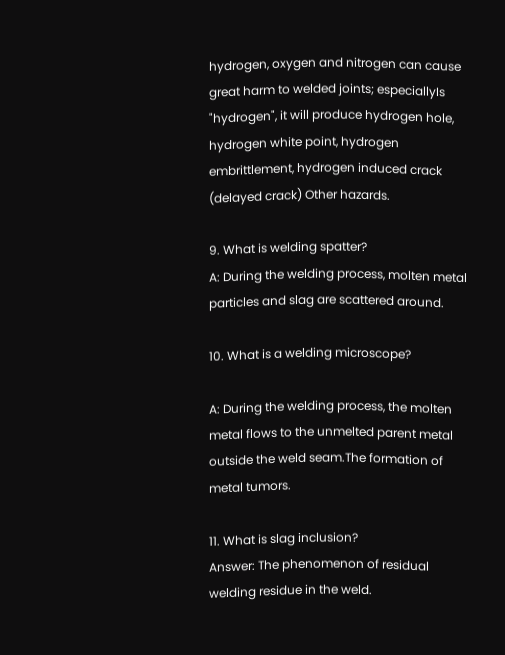hydrogen, oxygen and nitrogen can cause great harm to welded joints; especiallyIs "hydrogen", it will produce hydrogen hole, hydrogen white point, hydrogen embrittlement, hydrogen induced crack (delayed crack) Other hazards.

9. What is welding spatter?
A: During the welding process, molten metal particles and slag are scattered around.

10. What is a welding microscope?

A: During the welding process, the molten metal flows to the unmelted parent metal outside the weld seam.The formation of metal tumors.

11. What is slag inclusion?
Answer: The phenomenon of residual welding residue in the weld.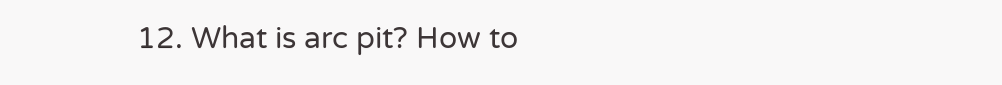12. What is arc pit? How to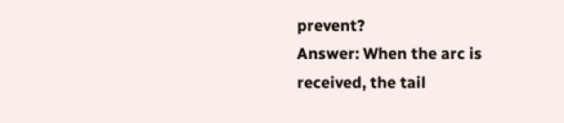prevent?
Answer: When the arc is received, the tail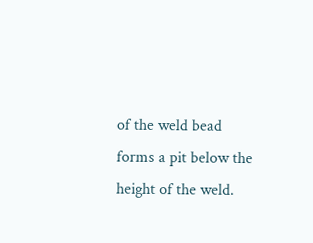of the weld bead forms a pit below the height of the weld.